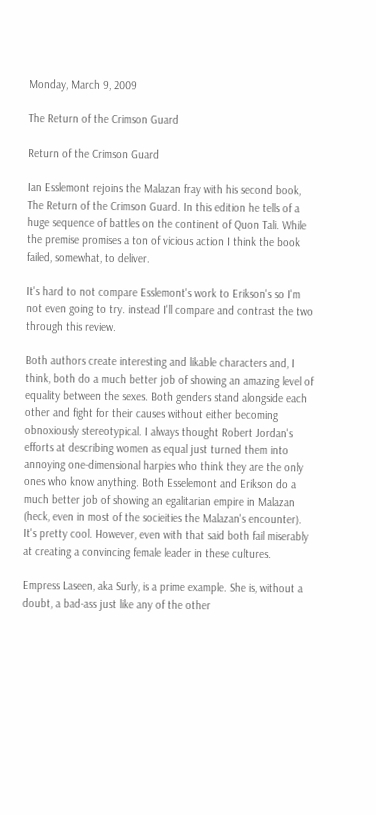Monday, March 9, 2009

The Return of the Crimson Guard

Return of the Crimson Guard

Ian Esslemont rejoins the Malazan fray with his second book, The Return of the Crimson Guard. In this edition he tells of a huge sequence of battles on the continent of Quon Tali. While the premise promises a ton of vicious action I think the book failed, somewhat, to deliver.

It's hard to not compare Esslemont's work to Erikson's so I'm not even going to try. instead I'll compare and contrast the two through this review.

Both authors create interesting and likable characters and, I think, both do a much better job of showing an amazing level of equality between the sexes. Both genders stand alongside each other and fight for their causes without either becoming obnoxiously stereotypical. I always thought Robert Jordan's efforts at describing women as equal just turned them into annoying one-dimensional harpies who think they are the only ones who know anything. Both Esselemont and Erikson do a much better job of showing an egalitarian empire in Malazan (heck, even in most of the socieities the Malazan's encounter). It's pretty cool. However, even with that said both fail miserably at creating a convincing female leader in these cultures.

Empress Laseen, aka Surly, is a prime example. She is, without a doubt, a bad-ass just like any of the other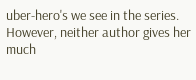uber-hero's we see in the series. However, neither author gives her much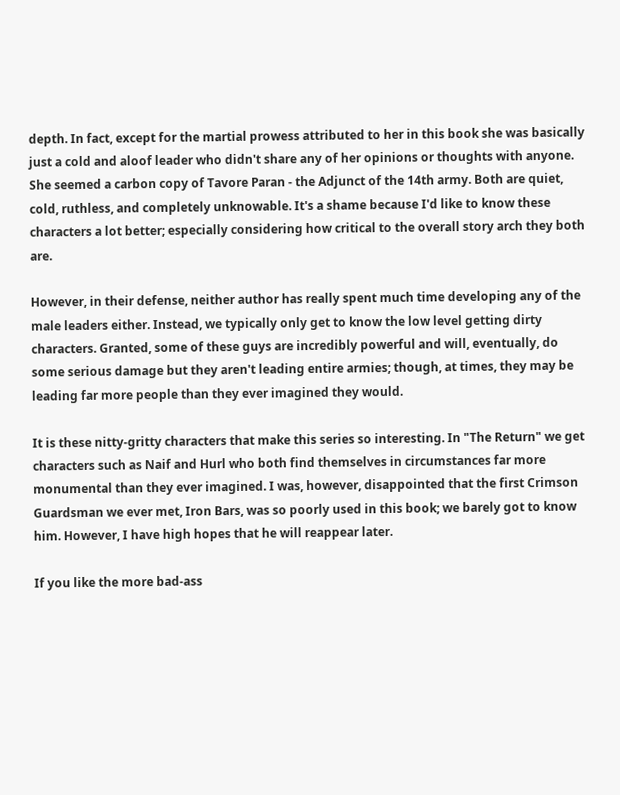depth. In fact, except for the martial prowess attributed to her in this book she was basically just a cold and aloof leader who didn't share any of her opinions or thoughts with anyone. She seemed a carbon copy of Tavore Paran - the Adjunct of the 14th army. Both are quiet, cold, ruthless, and completely unknowable. It's a shame because I'd like to know these characters a lot better; especially considering how critical to the overall story arch they both are.

However, in their defense, neither author has really spent much time developing any of the male leaders either. Instead, we typically only get to know the low level getting dirty characters. Granted, some of these guys are incredibly powerful and will, eventually, do some serious damage but they aren't leading entire armies; though, at times, they may be leading far more people than they ever imagined they would.

It is these nitty-gritty characters that make this series so interesting. In "The Return" we get characters such as Naif and Hurl who both find themselves in circumstances far more monumental than they ever imagined. I was, however, disappointed that the first Crimson Guardsman we ever met, Iron Bars, was so poorly used in this book; we barely got to know him. However, I have high hopes that he will reappear later.

If you like the more bad-ass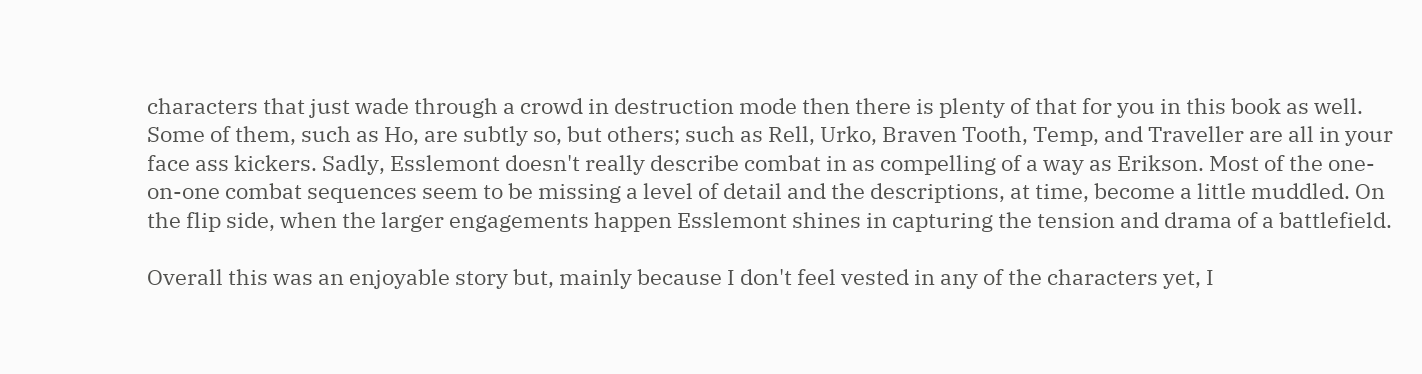characters that just wade through a crowd in destruction mode then there is plenty of that for you in this book as well. Some of them, such as Ho, are subtly so, but others; such as Rell, Urko, Braven Tooth, Temp, and Traveller are all in your face ass kickers. Sadly, Esslemont doesn't really describe combat in as compelling of a way as Erikson. Most of the one-on-one combat sequences seem to be missing a level of detail and the descriptions, at time, become a little muddled. On the flip side, when the larger engagements happen Esslemont shines in capturing the tension and drama of a battlefield.

Overall this was an enjoyable story but, mainly because I don't feel vested in any of the characters yet, I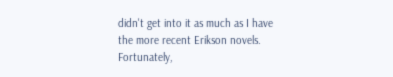didn't get into it as much as I have the more recent Erikson novels. Fortunately,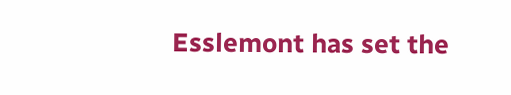Esslemont has set the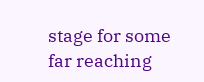stage for some far reaching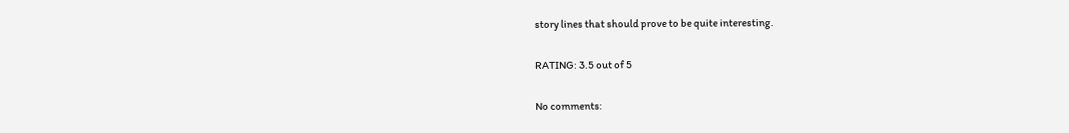story lines that should prove to be quite interesting.

RATING: 3.5 out of 5

No comments: